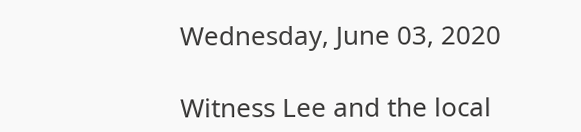Wednesday, June 03, 2020

Witness Lee and the local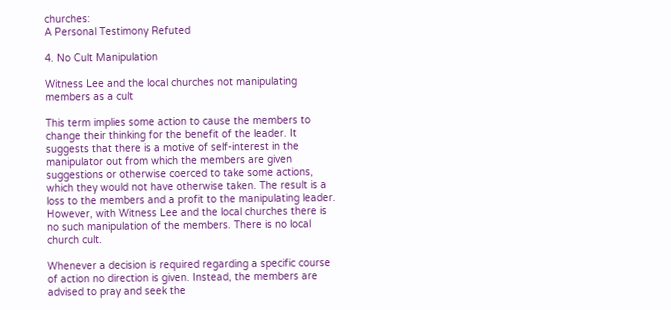churches:
A Personal Testimony Refuted

4. No Cult Manipulation

Witness Lee and the local churches not manipulating members as a cult

This term implies some action to cause the members to change their thinking for the benefit of the leader. It suggests that there is a motive of self-interest in the manipulator out from which the members are given suggestions or otherwise coerced to take some actions, which they would not have otherwise taken. The result is a loss to the members and a profit to the manipulating leader. However, with Witness Lee and the local churches there is no such manipulation of the members. There is no local church cult.

Whenever a decision is required regarding a specific course of action no direction is given. Instead, the members are advised to pray and seek the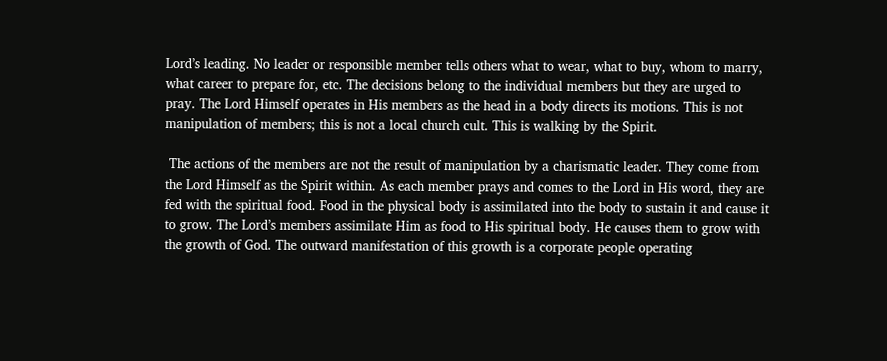Lord’s leading. No leader or responsible member tells others what to wear, what to buy, whom to marry, what career to prepare for, etc. The decisions belong to the individual members but they are urged to pray. The Lord Himself operates in His members as the head in a body directs its motions. This is not manipulation of members; this is not a local church cult. This is walking by the Spirit.

 The actions of the members are not the result of manipulation by a charismatic leader. They come from the Lord Himself as the Spirit within. As each member prays and comes to the Lord in His word, they are fed with the spiritual food. Food in the physical body is assimilated into the body to sustain it and cause it to grow. The Lord’s members assimilate Him as food to His spiritual body. He causes them to grow with the growth of God. The outward manifestation of this growth is a corporate people operating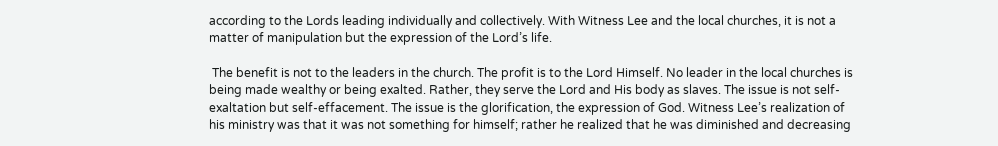according to the Lords leading individually and collectively. With Witness Lee and the local churches, it is not a matter of manipulation but the expression of the Lord’s life.

 The benefit is not to the leaders in the church. The profit is to the Lord Himself. No leader in the local churches is being made wealthy or being exalted. Rather, they serve the Lord and His body as slaves. The issue is not self-exaltation but self-effacement. The issue is the glorification, the expression of God. Witness Lee’s realization of his ministry was that it was not something for himself; rather he realized that he was diminished and decreasing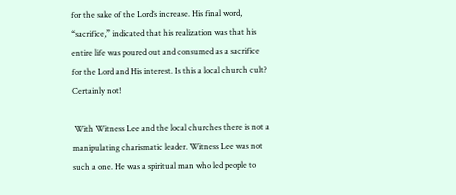for the sake of the Lord’s increase. His final word, “sacrifice,” indicated that his realization was that his entire life was poured out and consumed as a sacrifice for the Lord and His interest. Is this a local church cult? Certainly not!

 With Witness Lee and the local churches there is not a manipulating charismatic leader. Witness Lee was not such a one. He was a spiritual man who led people to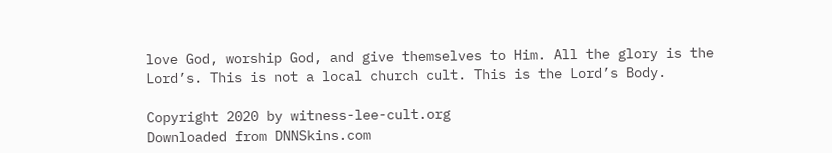love God, worship God, and give themselves to Him. All the glory is the Lord’s. This is not a local church cult. This is the Lord’s Body.

Copyright 2020 by witness-lee-cult.org
Downloaded from DNNSkins.com